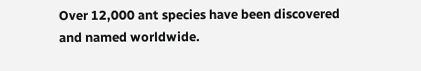Over 12,000 ant species have been discovered and named worldwide.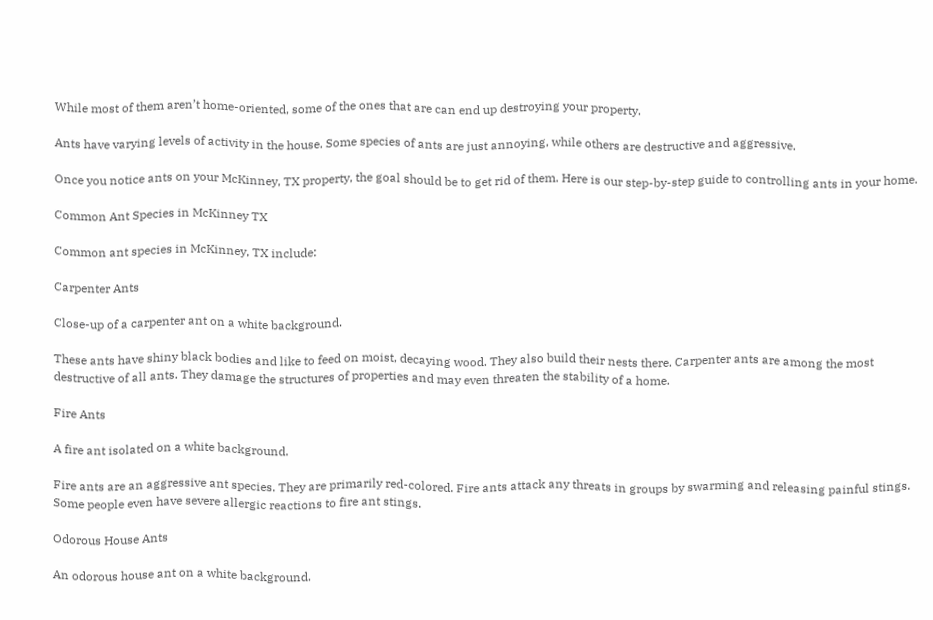While most of them aren’t home-oriented, some of the ones that are can end up destroying your property.

Ants have varying levels of activity in the house. Some species of ants are just annoying, while others are destructive and aggressive.

Once you notice ants on your McKinney, TX property, the goal should be to get rid of them. Here is our step-by-step guide to controlling ants in your home.

Common Ant Species in McKinney TX

Common ant species in McKinney, TX include:

Carpenter Ants

Close-up of a carpenter ant on a white background.

These ants have shiny black bodies and like to feed on moist, decaying wood. They also build their nests there. Carpenter ants are among the most destructive of all ants. They damage the structures of properties and may even threaten the stability of a home.

Fire Ants

A fire ant isolated on a white background.

Fire ants are an aggressive ant species. They are primarily red-colored. Fire ants attack any threats in groups by swarming and releasing painful stings. Some people even have severe allergic reactions to fire ant stings.

Odorous House Ants

An odorous house ant on a white background.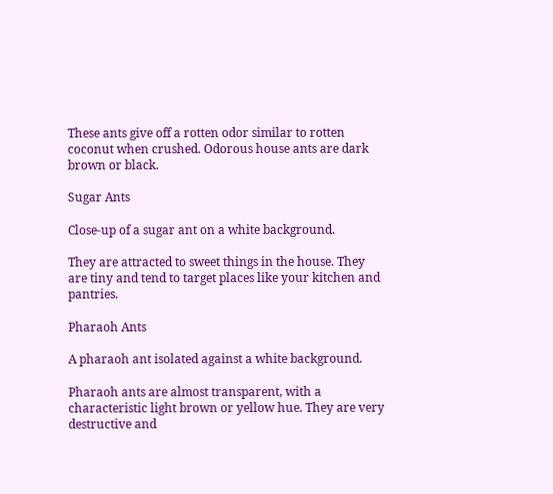These ants give off a rotten odor similar to rotten coconut when crushed. Odorous house ants are dark brown or black.

Sugar Ants

Close-up of a sugar ant on a white background.

They are attracted to sweet things in the house. They are tiny and tend to target places like your kitchen and pantries.

Pharaoh Ants

A pharaoh ant isolated against a white background.

Pharaoh ants are almost transparent, with a characteristic light brown or yellow hue. They are very destructive and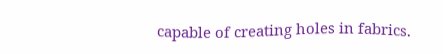capable of creating holes in fabrics.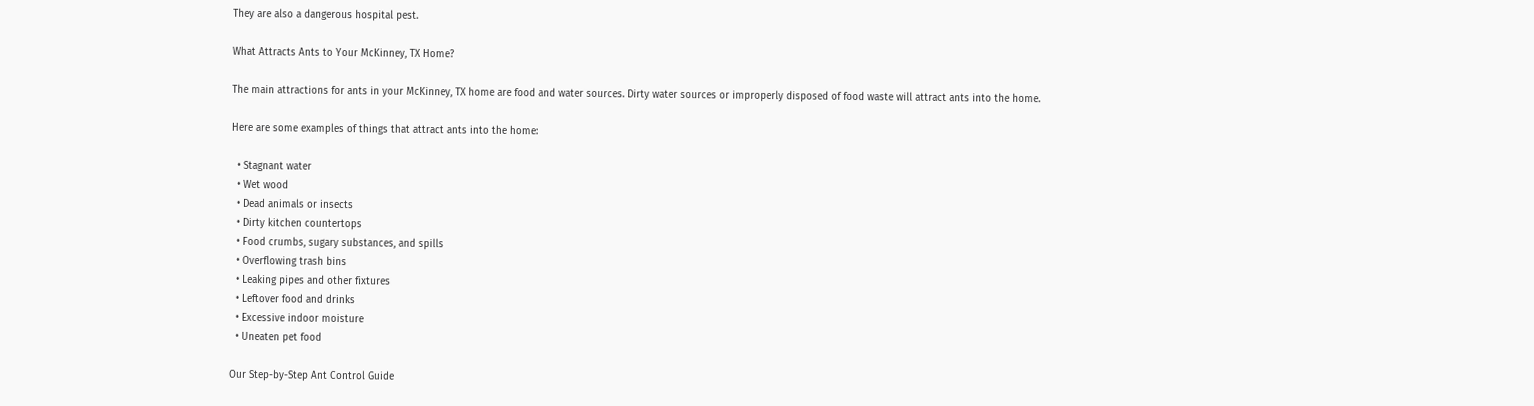They are also a dangerous hospital pest.

What Attracts Ants to Your McKinney, TX Home?

The main attractions for ants in your McKinney, TX home are food and water sources. Dirty water sources or improperly disposed of food waste will attract ants into the home.

Here are some examples of things that attract ants into the home:

  • Stagnant water
  • Wet wood
  • Dead animals or insects
  • Dirty kitchen countertops
  • Food crumbs, sugary substances, and spills
  • Overflowing trash bins
  • Leaking pipes and other fixtures
  • Leftover food and drinks
  • Excessive indoor moisture
  • Uneaten pet food

Our Step-by-Step Ant Control Guide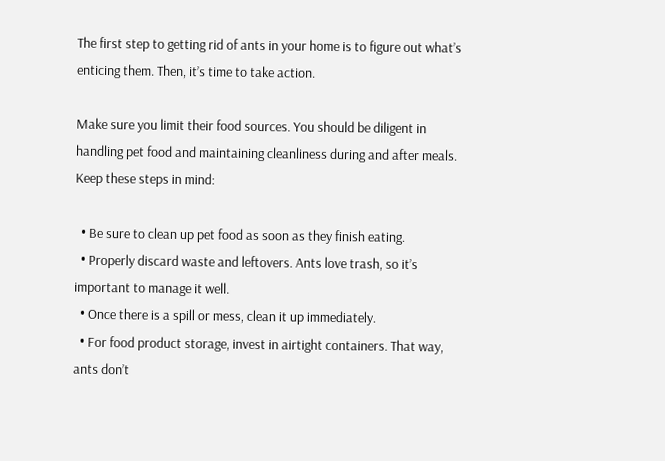The first step to getting rid of ants in your home is to figure out what’s enticing them. Then, it’s time to take action.

Make sure you limit their food sources. You should be diligent in handling pet food and maintaining cleanliness during and after meals. Keep these steps in mind:

  • Be sure to clean up pet food as soon as they finish eating.
  • Properly discard waste and leftovers. Ants love trash, so it’s important to manage it well.
  • Once there is a spill or mess, clean it up immediately.
  • For food product storage, invest in airtight containers. That way, ants don’t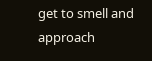get to smell and approach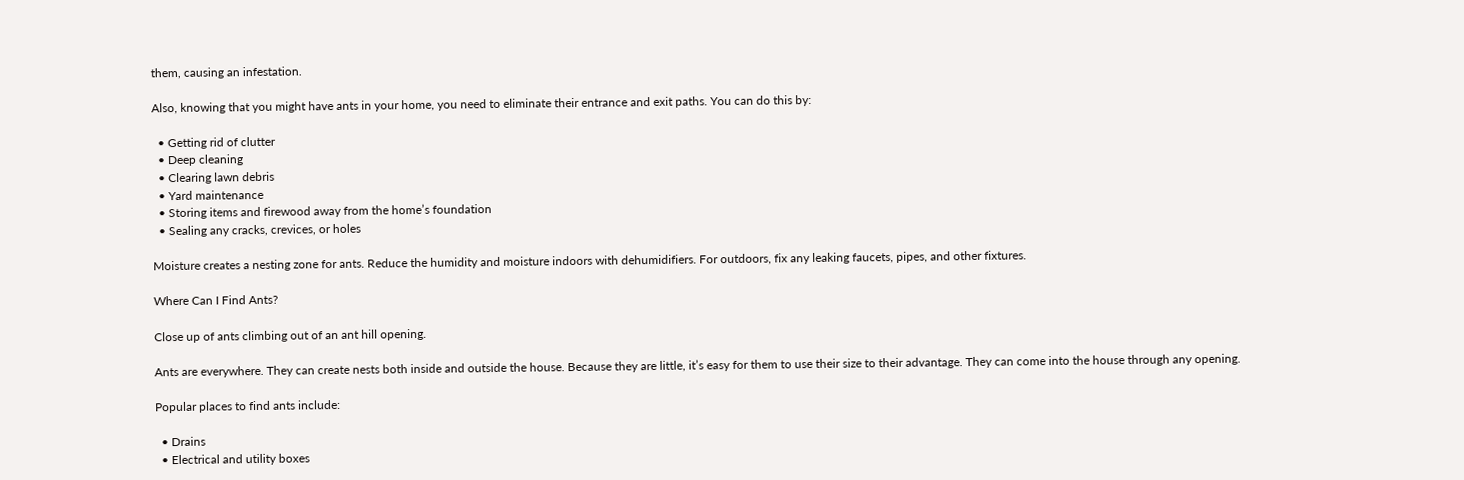them, causing an infestation.

Also, knowing that you might have ants in your home, you need to eliminate their entrance and exit paths. You can do this by:

  • Getting rid of clutter
  • Deep cleaning
  • Clearing lawn debris
  • Yard maintenance
  • Storing items and firewood away from the home’s foundation
  • Sealing any cracks, crevices, or holes

Moisture creates a nesting zone for ants. Reduce the humidity and moisture indoors with dehumidifiers. For outdoors, fix any leaking faucets, pipes, and other fixtures.

Where Can I Find Ants?

Close up of ants climbing out of an ant hill opening.

Ants are everywhere. They can create nests both inside and outside the house. Because they are little, it’s easy for them to use their size to their advantage. They can come into the house through any opening.

Popular places to find ants include:

  • Drains
  • Electrical and utility boxes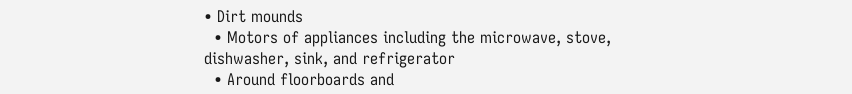• Dirt mounds
  • Motors of appliances including the microwave, stove, dishwasher, sink, and refrigerator
  • Around floorboards and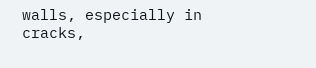walls, especially in cracks,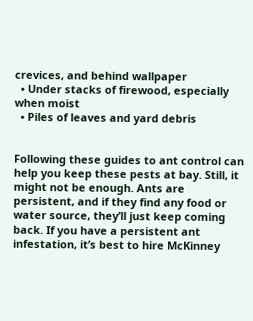crevices, and behind wallpaper
  • Under stacks of firewood, especially when moist
  • Piles of leaves and yard debris


Following these guides to ant control can help you keep these pests at bay. Still, it might not be enough. Ants are persistent, and if they find any food or water source, they’ll just keep coming back. If you have a persistent ant infestation, it’s best to hire McKinney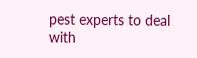pest experts to deal with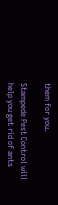them for you.

Stampede Pest Control will help you get rid of ants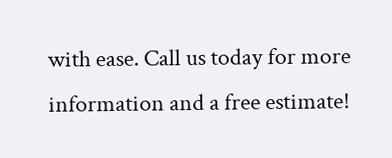with ease. Call us today for more information and a free estimate!